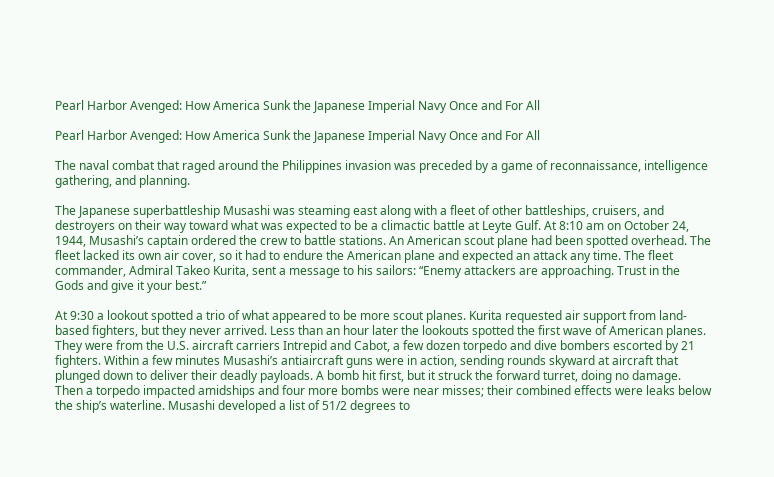Pearl Harbor Avenged: How America Sunk the Japanese Imperial Navy Once and For All

Pearl Harbor Avenged: How America Sunk the Japanese Imperial Navy Once and For All

The naval combat that raged around the Philippines invasion was preceded by a game of reconnaissance, intelligence gathering, and planning.

The Japanese superbattleship Musashi was steaming east along with a fleet of other battleships, cruisers, and destroyers on their way toward what was expected to be a climactic battle at Leyte Gulf. At 8:10 am on October 24, 1944, Musashi’s captain ordered the crew to battle stations. An American scout plane had been spotted overhead. The fleet lacked its own air cover, so it had to endure the American plane and expected an attack any time. The fleet commander, Admiral Takeo Kurita, sent a message to his sailors: “Enemy attackers are approaching. Trust in the Gods and give it your best.”

At 9:30 a lookout spotted a trio of what appeared to be more scout planes. Kurita requested air support from land-based fighters, but they never arrived. Less than an hour later the lookouts spotted the first wave of American planes. They were from the U.S. aircraft carriers Intrepid and Cabot, a few dozen torpedo and dive bombers escorted by 21 fighters. Within a few minutes Musashi’s antiaircraft guns were in action, sending rounds skyward at aircraft that plunged down to deliver their deadly payloads. A bomb hit first, but it struck the forward turret, doing no damage. Then a torpedo impacted amidships and four more bombs were near misses; their combined effects were leaks below the ship’s waterline. Musashi developed a list of 51/2 degrees to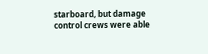starboard, but damage control crews were able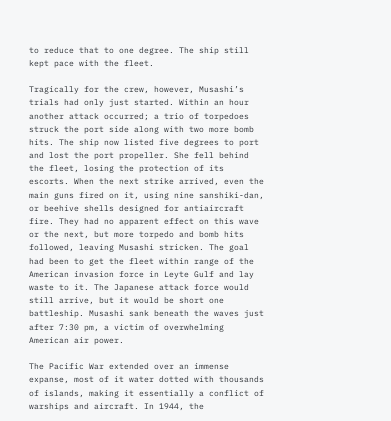to reduce that to one degree. The ship still kept pace with the fleet.

Tragically for the crew, however, Musashi’s trials had only just started. Within an hour another attack occurred; a trio of torpedoes struck the port side along with two more bomb hits. The ship now listed five degrees to port and lost the port propeller. She fell behind the fleet, losing the protection of its escorts. When the next strike arrived, even the main guns fired on it, using nine sanshiki-dan, or beehive shells designed for antiaircraft fire. They had no apparent effect on this wave or the next, but more torpedo and bomb hits followed, leaving Musashi stricken. The goal had been to get the fleet within range of the American invasion force in Leyte Gulf and lay waste to it. The Japanese attack force would still arrive, but it would be short one battleship. Musashi sank beneath the waves just after 7:30 pm, a victim of overwhelming American air power.

The Pacific War extended over an immense expanse, most of it water dotted with thousands of islands, making it essentially a conflict of warships and aircraft. In 1944, the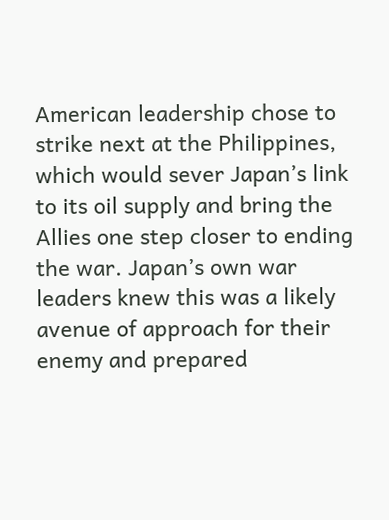American leadership chose to strike next at the Philippines, which would sever Japan’s link to its oil supply and bring the Allies one step closer to ending the war. Japan’s own war leaders knew this was a likely avenue of approach for their enemy and prepared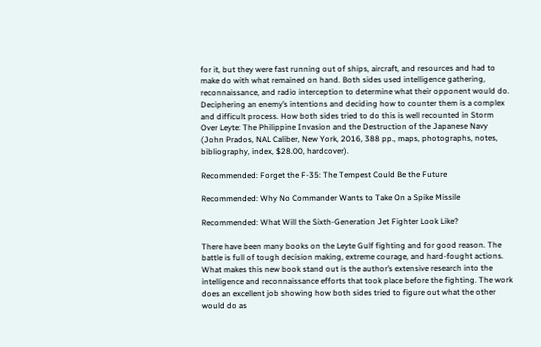for it, but they were fast running out of ships, aircraft, and resources and had to make do with what remained on hand. Both sides used intelligence gathering, reconnaissance, and radio interception to determine what their opponent would do. Deciphering an enemy’s intentions and deciding how to counter them is a complex and difficult process. How both sides tried to do this is well recounted in Storm Over Leyte: The Philippine Invasion and the Destruction of the Japanese Navy (John Prados, NAL Caliber, New York, 2016, 388 pp., maps, photographs, notes, bibliography, index, $28.00, hardcover).

Recommended: Forget the F-35: The Tempest Could Be the Future

Recommended: Why No Commander Wants to Take On a Spike Missile

Recommended: What Will the Sixth-Generation Jet Fighter Look Like?

There have been many books on the Leyte Gulf fighting and for good reason. The battle is full of tough decision making, extreme courage, and hard-fought actions. What makes this new book stand out is the author’s extensive research into the intelligence and reconnaissance efforts that took place before the fighting. The work does an excellent job showing how both sides tried to figure out what the other would do as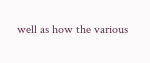well as how the various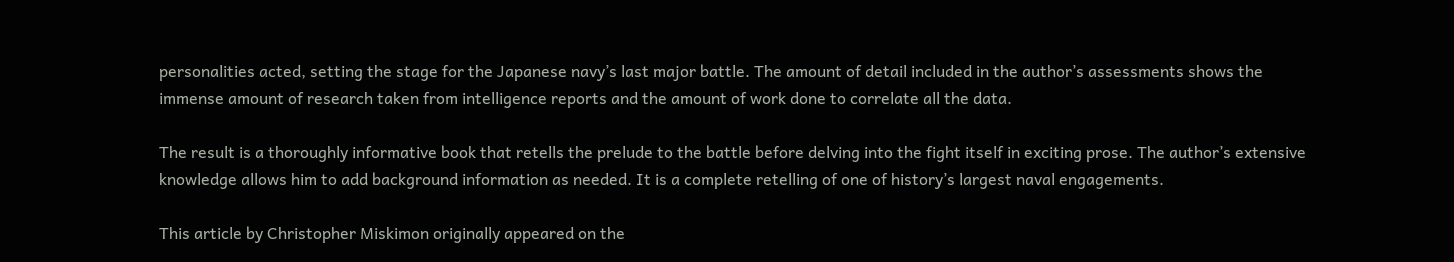personalities acted, setting the stage for the Japanese navy’s last major battle. The amount of detail included in the author’s assessments shows the immense amount of research taken from intelligence reports and the amount of work done to correlate all the data.

The result is a thoroughly informative book that retells the prelude to the battle before delving into the fight itself in exciting prose. The author’s extensive knowledge allows him to add background information as needed. It is a complete retelling of one of history’s largest naval engagements.

This article by Christopher Miskimon originally appeared on the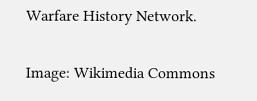Warfare History Network.

Image: Wikimedia Commons